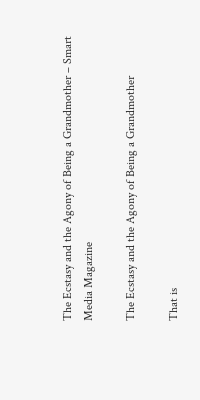The Ecstasy and the Agony of Being a Grandmother – Smart Media Magazine

The Ecstasy and the Agony of Being a Grandmother

That is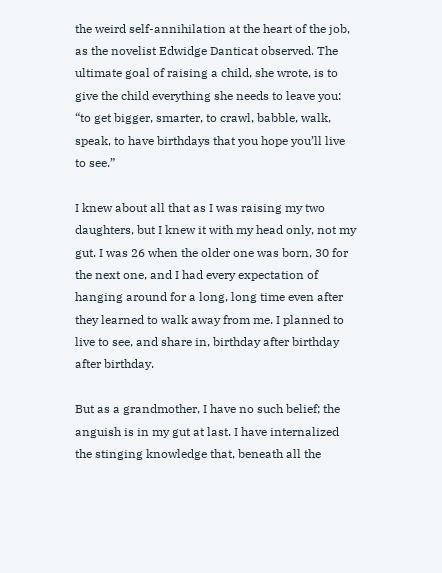the weird self-annihilation at the heart of the job, as the novelist Edwidge Danticat observed. The ultimate goal of raising a child, she wrote, is to give the child everything she needs to leave you: “to get bigger, smarter, to crawl, babble, walk, speak, to have birthdays that you hope you’ll live to see.”

I knew about all that as I was raising my two daughters, but I knew it with my head only, not my gut. I was 26 when the older one was born, 30 for the next one, and I had every expectation of hanging around for a long, long time even after they learned to walk away from me. I planned to live to see, and share in, birthday after birthday after birthday.

But as a grandmother, I have no such belief; the anguish is in my gut at last. I have internalized the stinging knowledge that, beneath all the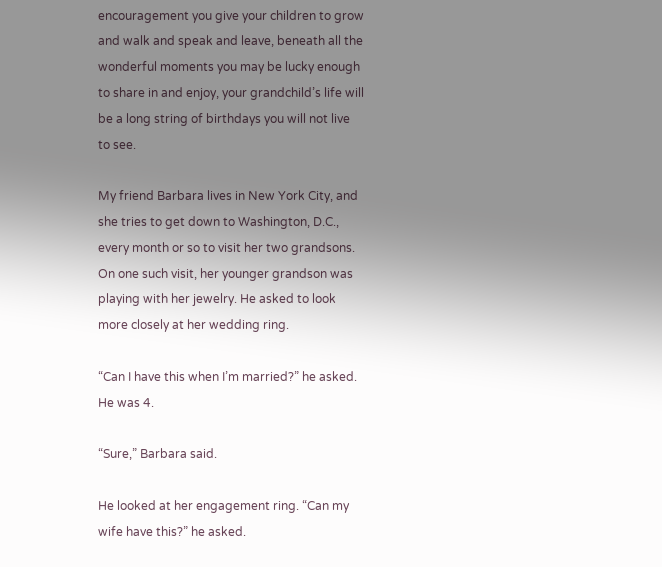encouragement you give your children to grow and walk and speak and leave, beneath all the wonderful moments you may be lucky enough to share in and enjoy, your grandchild’s life will be a long string of birthdays you will not live to see.

My friend Barbara lives in New York City, and she tries to get down to Washington, D.C., every month or so to visit her two grandsons. On one such visit, her younger grandson was playing with her jewelry. He asked to look more closely at her wedding ring.

“Can I have this when I’m married?” he asked. He was 4.

“Sure,” Barbara said.

He looked at her engagement ring. “Can my wife have this?” he asked.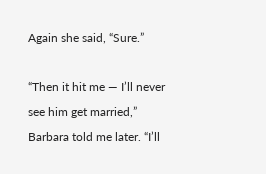Again she said, “Sure.”

“Then it hit me — I’ll never see him get married,” Barbara told me later. “I’ll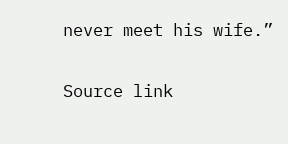never meet his wife.”

Source link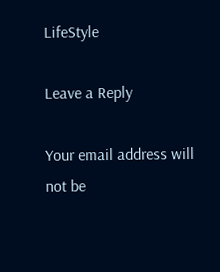LifeStyle

Leave a Reply

Your email address will not be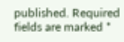published. Required fields are marked *